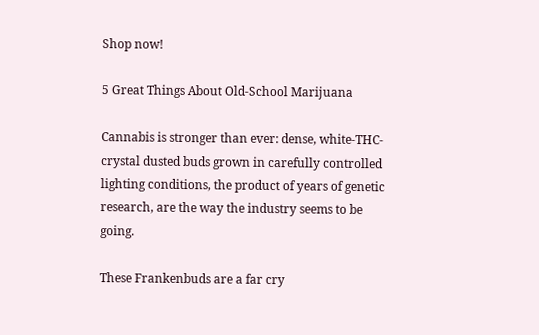Shop now!

5 Great Things About Old-School Marijuana

Cannabis is stronger than ever: dense, white-THC-crystal dusted buds grown in carefully controlled lighting conditions, the product of years of genetic research, are the way the industry seems to be going.

These Frankenbuds are a far cry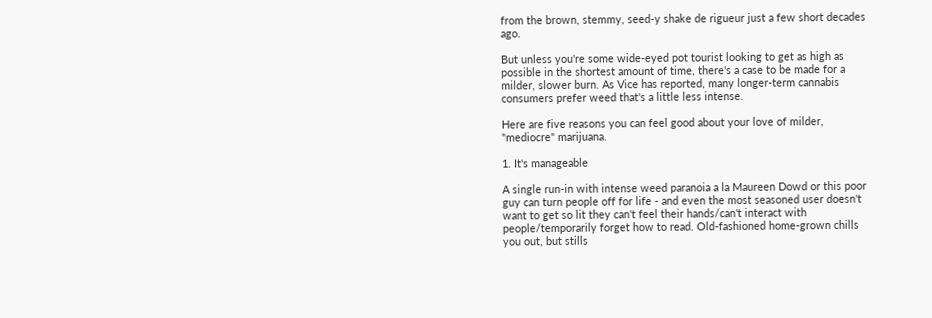from the brown, stemmy, seed-y shake de rigueur just a few short decades ago.

But unless you're some wide-eyed pot tourist looking to get as high as possible in the shortest amount of time, there's a case to be made for a milder, slower burn. As Vice has reported, many longer-term cannabis consumers prefer weed that's a little less intense.

Here are five reasons you can feel good about your love of milder, "mediocre" marijuana.

1. It's manageable

A single run-in with intense weed paranoia a la Maureen Dowd or this poor guy can turn people off for life - and even the most seasoned user doesn't want to get so lit they can't feel their hands/can't interact with people/temporarily forget how to read. Old-fashioned home-grown chills you out, but stills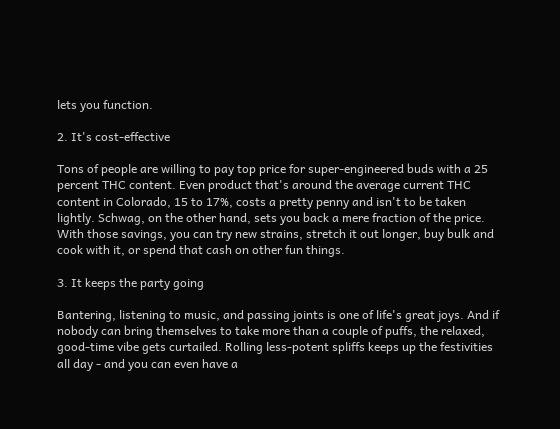lets you function.

2. It's cost-effective

Tons of people are willing to pay top price for super-engineered buds with a 25 percent THC content. Even product that's around the average current THC content in Colorado, 15 to 17%, costs a pretty penny and isn't to be taken lightly. Schwag, on the other hand, sets you back a mere fraction of the price. With those savings, you can try new strains, stretch it out longer, buy bulk and cook with it, or spend that cash on other fun things.

3. It keeps the party going

Bantering, listening to music, and passing joints is one of life's great joys. And if nobody can bring themselves to take more than a couple of puffs, the relaxed, good-time vibe gets curtailed. Rolling less-potent spliffs keeps up the festivities all day - and you can even have a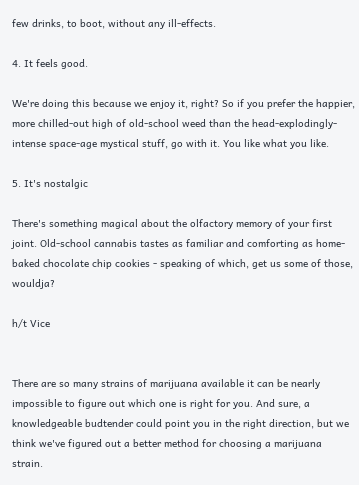few drinks, to boot, without any ill-effects.

4. It feels good.

We're doing this because we enjoy it, right? So if you prefer the happier, more chilled-out high of old-school weed than the head-explodingly-intense space-age mystical stuff, go with it. You like what you like.

5. It's nostalgic

There's something magical about the olfactory memory of your first joint. Old-school cannabis tastes as familiar and comforting as home-baked chocolate chip cookies - speaking of which, get us some of those, wouldja?

h/t Vice


There are so many strains of marijuana available it can be nearly impossible to figure out which one is right for you. And sure, a knowledgeable budtender could point you in the right direction, but we think we've figured out a better method for choosing a marijuana strain.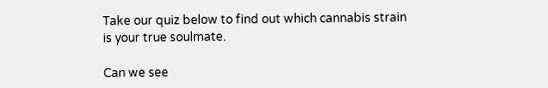Take our quiz below to find out which cannabis strain is your true soulmate.

Can we see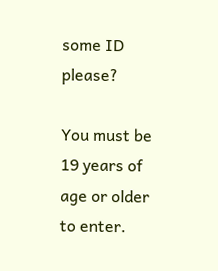some ID please?

You must be 19 years of age or older to enter.